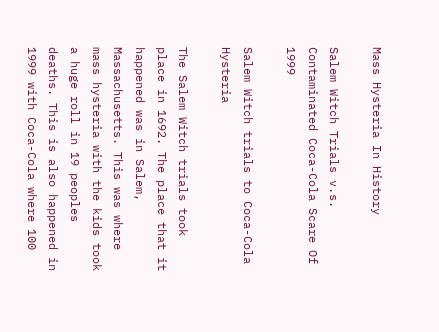Mass Hysteria In History

Salem Witch Trials v.s. Contaminated Coca-Cola Scare Of 1999

Salem Witch trials to Coca-Cola Hysteria

The Salem Witch trials took place in 1692. The place that it happened was in Salem, Massachusetts. This was where mass hysteria with the kids took a huge roll in 19 peoples deaths. This is also happened in 1999 with Coca-Cola where 100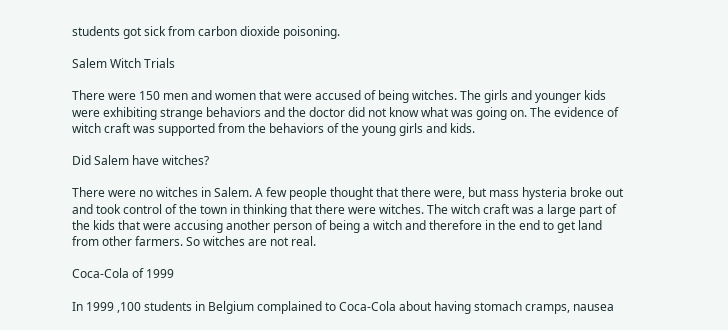students got sick from carbon dioxide poisoning.

Salem Witch Trials

There were 150 men and women that were accused of being witches. The girls and younger kids were exhibiting strange behaviors and the doctor did not know what was going on. The evidence of witch craft was supported from the behaviors of the young girls and kids.

Did Salem have witches?

There were no witches in Salem. A few people thought that there were, but mass hysteria broke out and took control of the town in thinking that there were witches. The witch craft was a large part of the kids that were accusing another person of being a witch and therefore in the end to get land from other farmers. So witches are not real.

Coca-Cola of 1999

In 1999 ,100 students in Belgium complained to Coca-Cola about having stomach cramps, nausea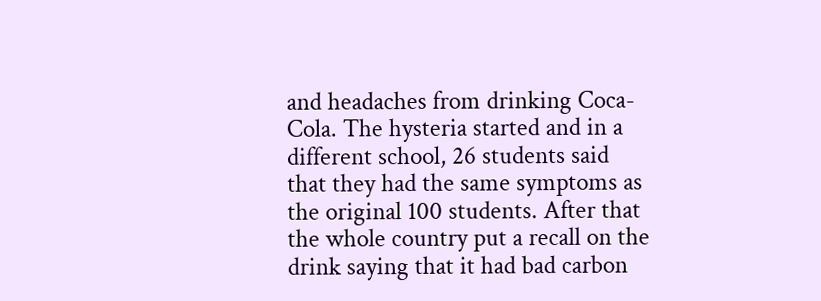and headaches from drinking Coca-Cola. The hysteria started and in a different school, 26 students said that they had the same symptoms as the original 100 students. After that the whole country put a recall on the drink saying that it had bad carbon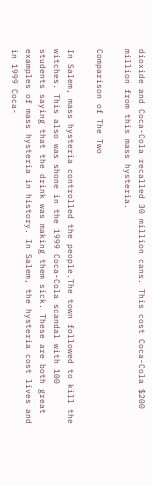dioxide and Coca-Cola recalled 30 million cans. This cost Coca-Cola $200 million from this mass hysteria.

Comparison of The Two

In Salem, mass hysteria controlled the people.The town followed to kill the witches. This also was shone in the 1999 Coca-Cola scandal with 100 students saying that the drink was making them sick. These are both great examples of mass hysteria in history. In Salem, the hysteria cost lives and in 1999 Coca-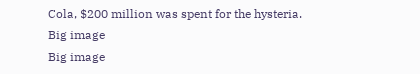Cola, $200 million was spent for the hysteria.
Big image
Big image